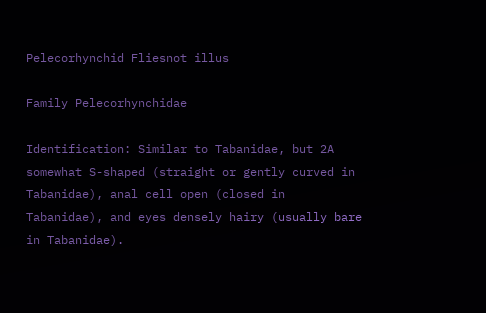Pelecorhynchid Fliesnot illus

Family Pelecorhynchidae

Identification: Similar to Tabanidae, but 2A somewhat S-shaped (straight or gently curved in Tabanidae), anal cell open (closed in Tabanidae), and eyes densely hairy (usually bare in Tabanidae).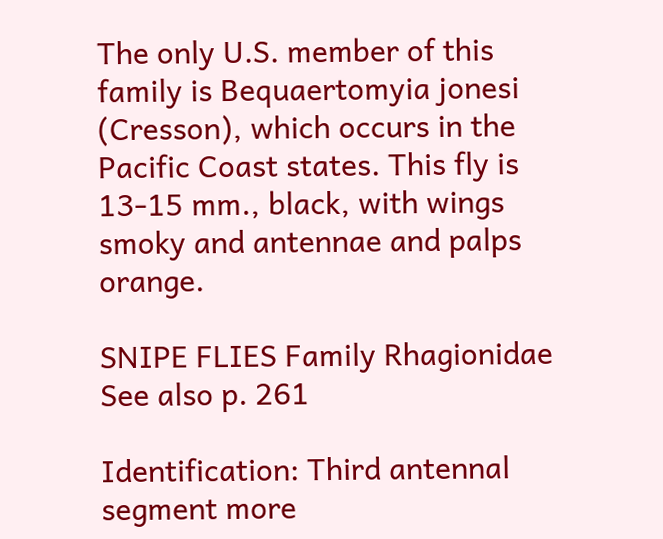The only U.S. member of this family is Bequaertomyia jonesi (Cresson), which occurs in the Pacific Coast states. This fly is 13-15 mm., black, with wings smoky and antennae and palps orange.

SNIPE FLIES Family Rhagionidae See also p. 261

Identification: Third antennal segment more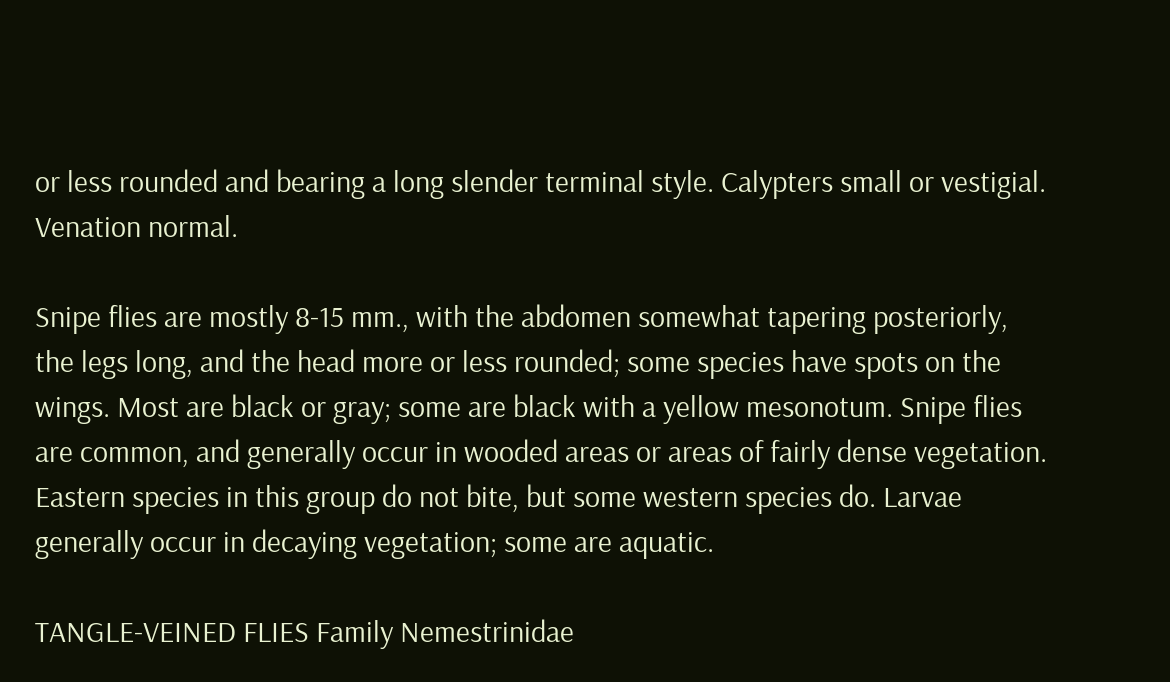or less rounded and bearing a long slender terminal style. Calypters small or vestigial. Venation normal.

Snipe flies are mostly 8-15 mm., with the abdomen somewhat tapering posteriorly, the legs long, and the head more or less rounded; some species have spots on the wings. Most are black or gray; some are black with a yellow mesonotum. Snipe flies are common, and generally occur in wooded areas or areas of fairly dense vegetation. Eastern species in this group do not bite, but some western species do. Larvae generally occur in decaying vegetation; some are aquatic.

TANGLE-VEINED FLIES Family Nemestrinidae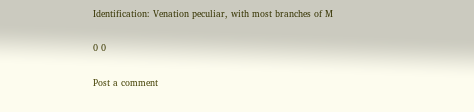Identification: Venation peculiar, with most branches of M

0 0

Post a comment